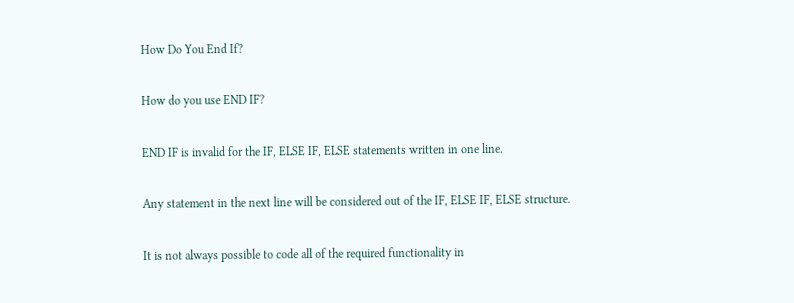How Do You End If?

How do you use END IF?

END IF is invalid for the IF, ELSE IF, ELSE statements written in one line.

Any statement in the next line will be considered out of the IF, ELSE IF, ELSE structure.

It is not always possible to code all of the required functionality in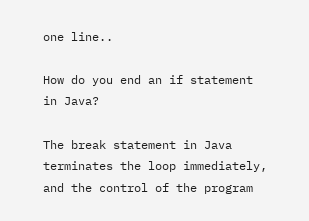one line..

How do you end an if statement in Java?

The break statement in Java terminates the loop immediately, and the control of the program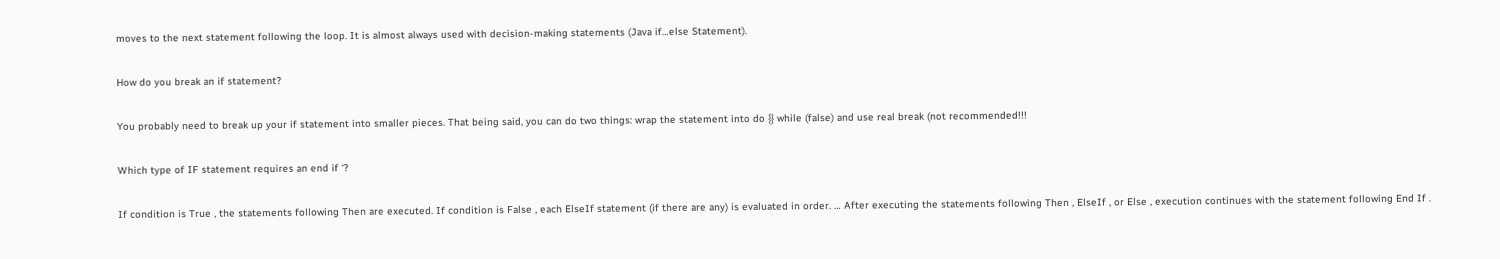moves to the next statement following the loop. It is almost always used with decision-making statements (Java if…else Statement).

How do you break an if statement?

You probably need to break up your if statement into smaller pieces. That being said, you can do two things: wrap the statement into do {} while (false) and use real break (not recommended!!!

Which type of IF statement requires an end if ‘?

If condition is True , the statements following Then are executed. If condition is False , each ElseIf statement (if there are any) is evaluated in order. … After executing the statements following Then , ElseIf , or Else , execution continues with the statement following End If .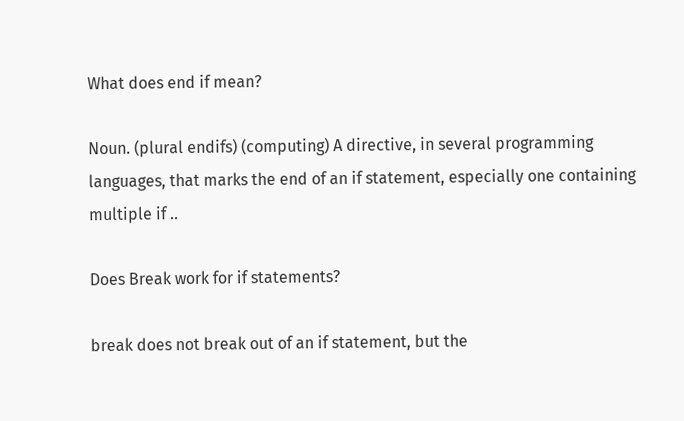What does end if mean?

Noun. (plural endifs) (computing) A directive, in several programming languages, that marks the end of an if statement, especially one containing multiple if ..

Does Break work for if statements?

break does not break out of an if statement, but the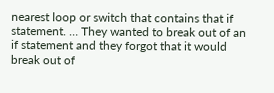nearest loop or switch that contains that if statement. … They wanted to break out of an if statement and they forgot that it would break out of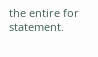the entire for statement.